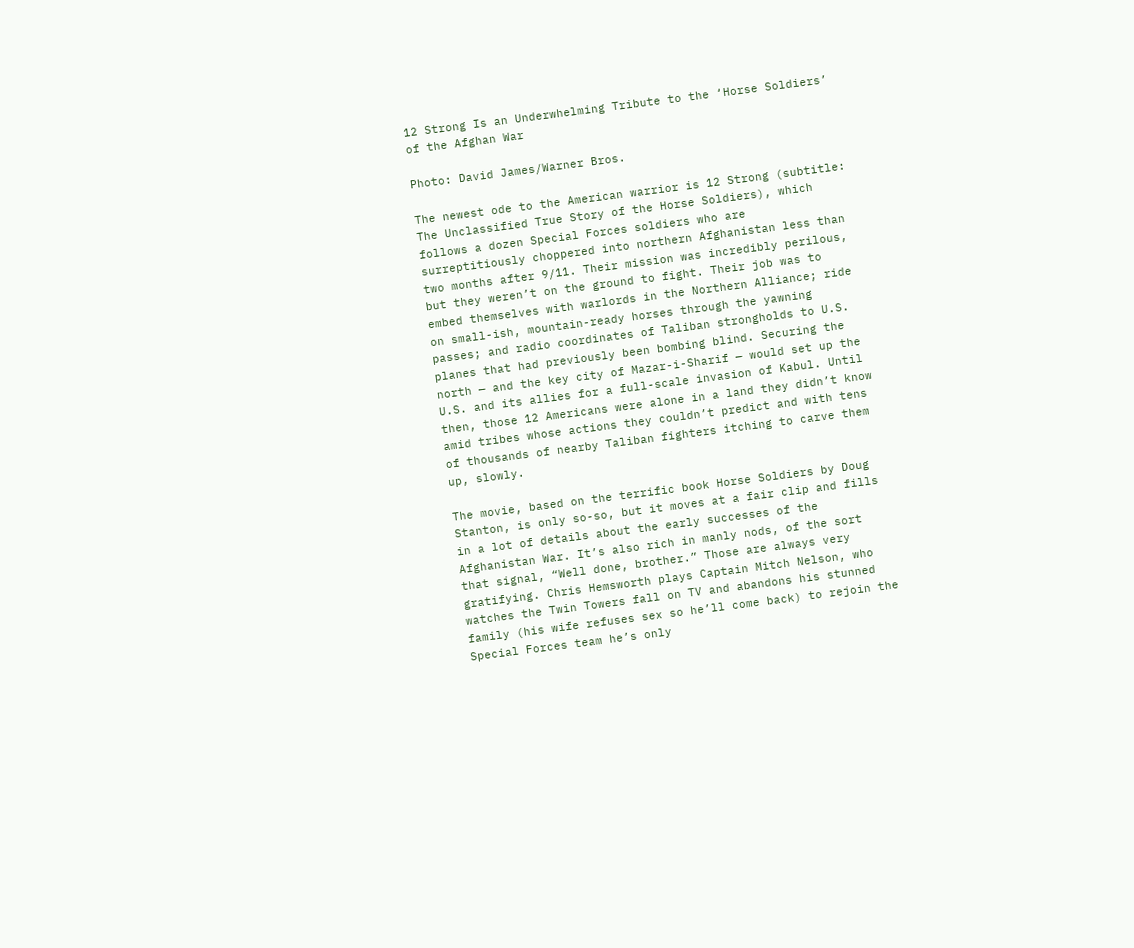12 Strong Is an Underwhelming Tribute to the ‘Horse Soldiers’ of the Afghan War

Photo: David James/Warner Bros.

The newest ode to the American warrior is 12 Strong (subtitle: The Unclassified True Story of the Horse Soldiers), which follows a dozen Special Forces soldiers who are surreptitiously choppered into northern Afghanistan less than two months after 9/11. Their mission was incredibly perilous, but they weren’t on the ground to fight. Their job was to embed themselves with warlords in the Northern Alliance; ride on small-ish, mountain-ready horses through the yawning passes; and radio coordinates of Taliban strongholds to U.S. planes that had previously been bombing blind. Securing the north — and the key city of Mazar-i-Sharif — would set up the U.S. and its allies for a full-scale invasion of Kabul. Until then, those 12 Americans were alone in a land they didn’t know amid tribes whose actions they couldn’t predict and with tens of thousands of nearby Taliban fighters itching to carve them up, slowly.

The movie, based on the terrific book Horse Soldiers by Doug Stanton, is only so-so, but it moves at a fair clip and fills in a lot of details about the early successes of the Afghanistan War. It’s also rich in manly nods, of the sort that signal, “Well done, brother.” Those are always very gratifying. Chris Hemsworth plays Captain Mitch Nelson, who watches the Twin Towers fall on TV and abandons his stunned family (his wife refuses sex so he’ll come back) to rejoin the Special Forces team he’s only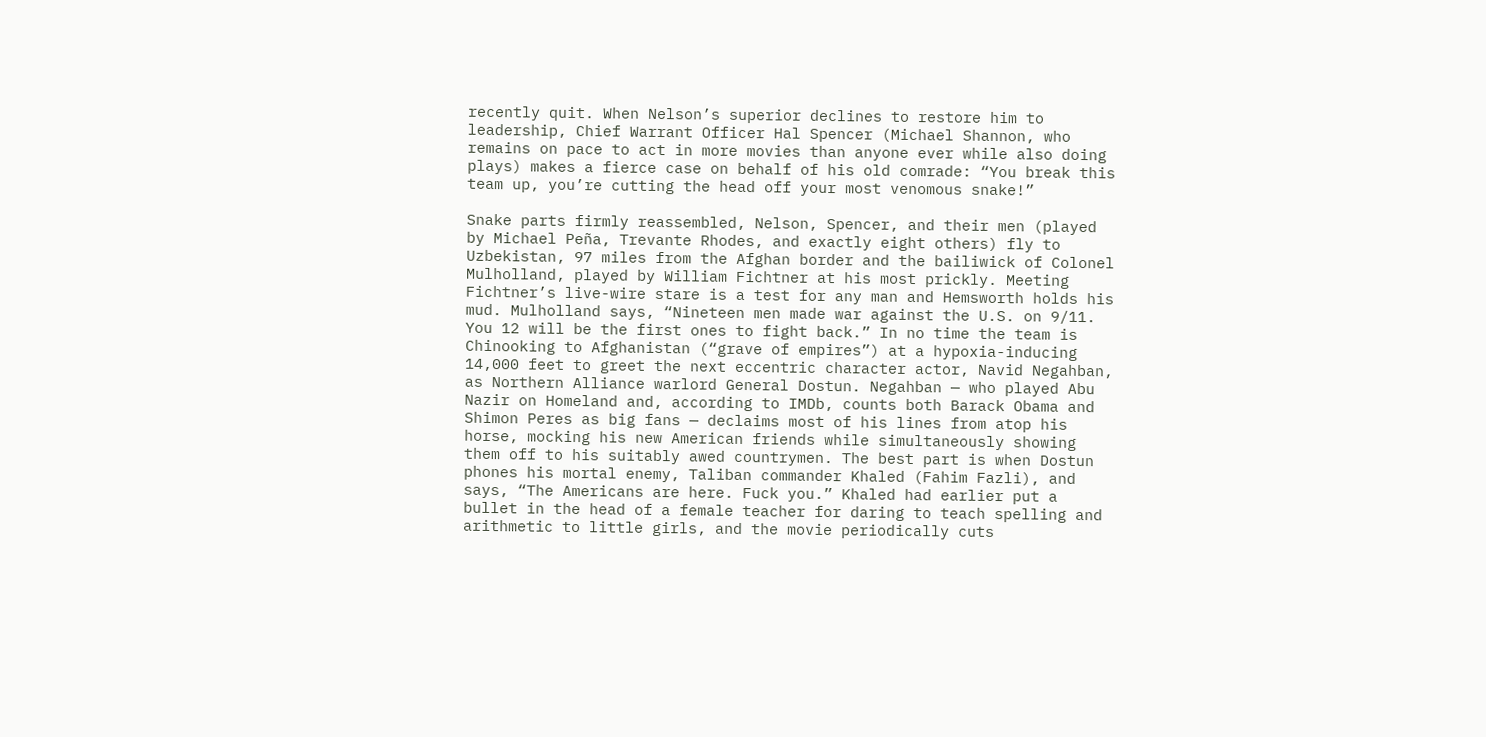recently quit. When Nelson’s superior declines to restore him to leadership, Chief Warrant Officer Hal Spencer (Michael Shannon, who remains on pace to act in more movies than anyone ever while also doing plays) makes a fierce case on behalf of his old comrade: “You break this team up, you’re cutting the head off your most venomous snake!”

Snake parts firmly reassembled, Nelson, Spencer, and their men (played by Michael Peña, Trevante Rhodes, and exactly eight others) fly to Uzbekistan, 97 miles from the Afghan border and the bailiwick of Colonel Mulholland, played by William Fichtner at his most prickly. Meeting Fichtner’s live-wire stare is a test for any man and Hemsworth holds his mud. Mulholland says, “Nineteen men made war against the U.S. on 9/11. You 12 will be the first ones to fight back.” In no time the team is Chinooking to Afghanistan (“grave of empires”) at a hypoxia-inducing 14,000 feet to greet the next eccentric character actor, Navid Negahban, as Northern Alliance warlord General Dostun. Negahban — who played Abu Nazir on Homeland and, according to IMDb, counts both Barack Obama and Shimon Peres as big fans — declaims most of his lines from atop his horse, mocking his new American friends while simultaneously showing them off to his suitably awed countrymen. The best part is when Dostun phones his mortal enemy, Taliban commander Khaled (Fahim Fazli), and says, “The Americans are here. Fuck you.” Khaled had earlier put a bullet in the head of a female teacher for daring to teach spelling and arithmetic to little girls, and the movie periodically cuts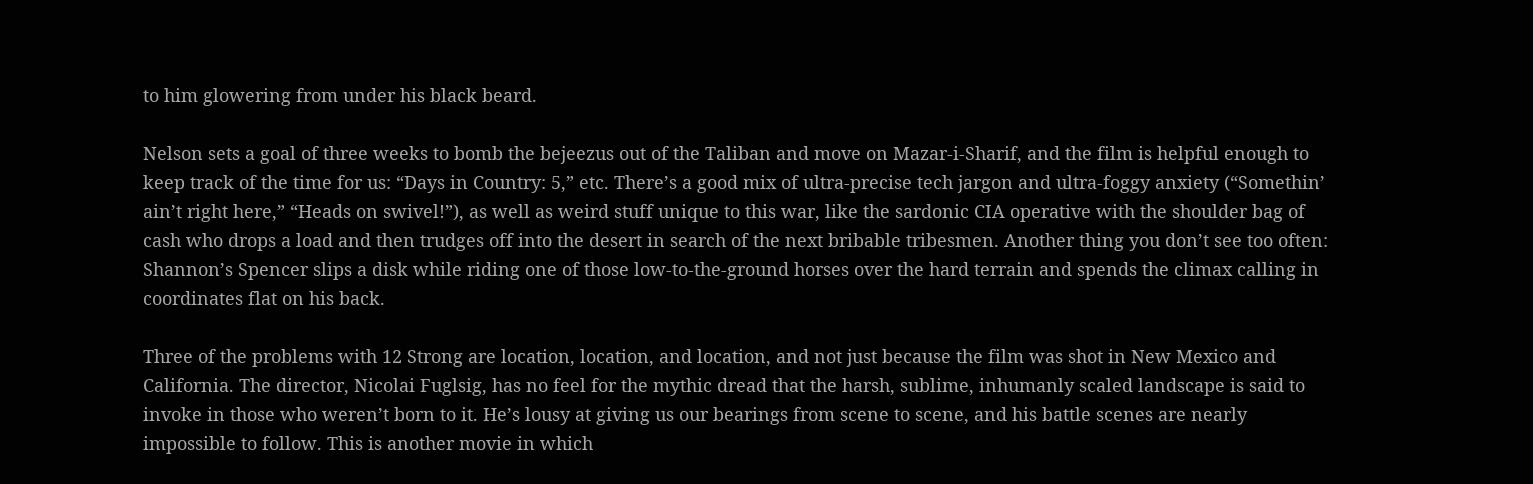to him glowering from under his black beard.

Nelson sets a goal of three weeks to bomb the bejeezus out of the Taliban and move on Mazar-i-Sharif, and the film is helpful enough to keep track of the time for us: “Days in Country: 5,” etc. There’s a good mix of ultra-precise tech jargon and ultra-foggy anxiety (“Somethin’ ain’t right here,” “Heads on swivel!”), as well as weird stuff unique to this war, like the sardonic CIA operative with the shoulder bag of cash who drops a load and then trudges off into the desert in search of the next bribable tribesmen. Another thing you don’t see too often: Shannon’s Spencer slips a disk while riding one of those low-to-the-ground horses over the hard terrain and spends the climax calling in coordinates flat on his back.

Three of the problems with 12 Strong are location, location, and location, and not just because the film was shot in New Mexico and California. The director, Nicolai Fuglsig, has no feel for the mythic dread that the harsh, sublime, inhumanly scaled landscape is said to invoke in those who weren’t born to it. He’s lousy at giving us our bearings from scene to scene, and his battle scenes are nearly impossible to follow. This is another movie in which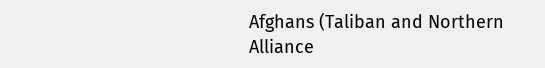Afghans (Taliban and Northern Alliance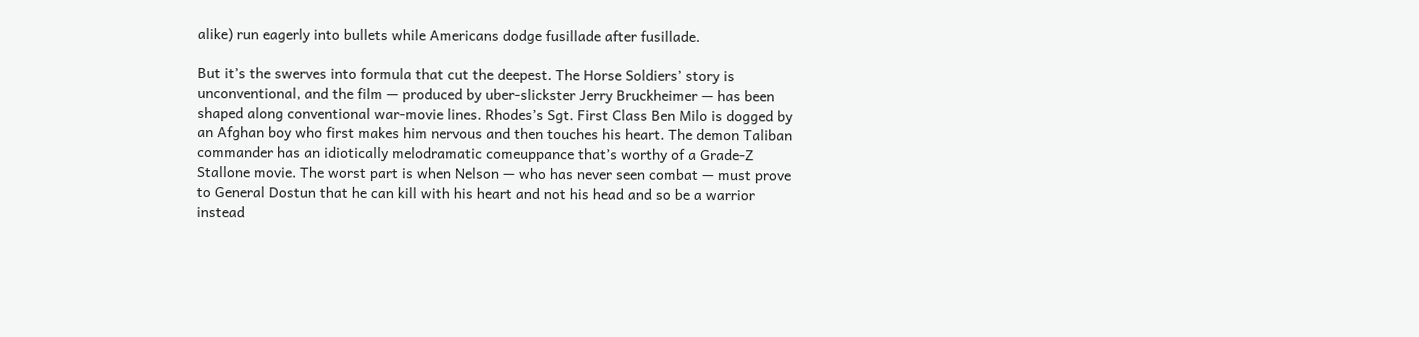alike) run eagerly into bullets while Americans dodge fusillade after fusillade.

But it’s the swerves into formula that cut the deepest. The Horse Soldiers’ story is unconventional, and the film — produced by uber-slickster Jerry Bruckheimer — has been shaped along conventional war-movie lines. Rhodes’s Sgt. First Class Ben Milo is dogged by an Afghan boy who first makes him nervous and then touches his heart. The demon Taliban commander has an idiotically melodramatic comeuppance that’s worthy of a Grade-Z Stallone movie. The worst part is when Nelson — who has never seen combat — must prove to General Dostun that he can kill with his heart and not his head and so be a warrior instead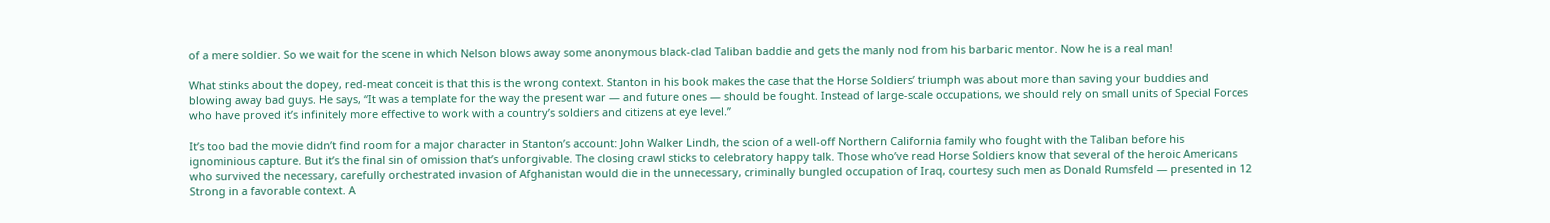of a mere soldier. So we wait for the scene in which Nelson blows away some anonymous black-clad Taliban baddie and gets the manly nod from his barbaric mentor. Now he is a real man!

What stinks about the dopey, red-meat conceit is that this is the wrong context. Stanton in his book makes the case that the Horse Soldiers’ triumph was about more than saving your buddies and blowing away bad guys. He says, “It was a template for the way the present war — and future ones — should be fought. Instead of large-scale occupations, we should rely on small units of Special Forces who have proved it’s infinitely more effective to work with a country’s soldiers and citizens at eye level.”

It’s too bad the movie didn’t find room for a major character in Stanton’s account: John Walker Lindh, the scion of a well-off Northern California family who fought with the Taliban before his ignominious capture. But it’s the final sin of omission that’s unforgivable. The closing crawl sticks to celebratory happy talk. Those who’ve read Horse Soldiers know that several of the heroic Americans who survived the necessary, carefully orchestrated invasion of Afghanistan would die in the unnecessary, criminally bungled occupation of Iraq, courtesy such men as Donald Rumsfeld — presented in 12 Strong in a favorable context. A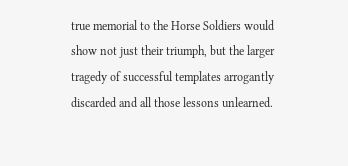true memorial to the Horse Soldiers would show not just their triumph, but the larger tragedy of successful templates arrogantly discarded and all those lessons unlearned.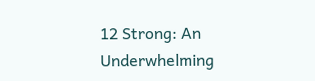12 Strong: An Underwhelming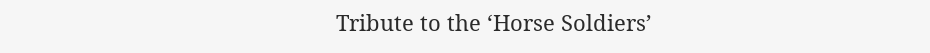Tribute to the ‘Horse Soldiers’